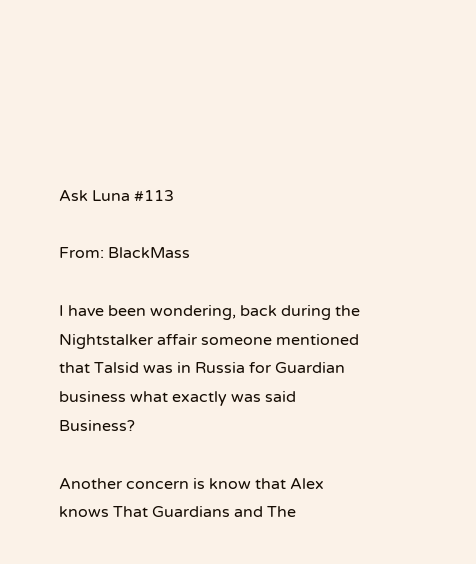Ask Luna #113

From: BlackMass

I have been wondering, back during the Nightstalker affair someone mentioned that Talsid was in Russia for Guardian business what exactly was said Business?

Another concern is know that Alex knows That Guardians and The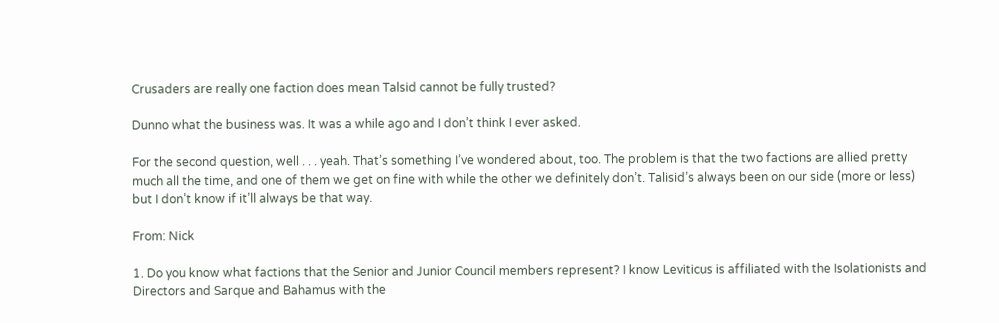Crusaders are really one faction does mean Talsid cannot be fully trusted?

Dunno what the business was. It was a while ago and I don’t think I ever asked.

For the second question, well . . . yeah. That’s something I’ve wondered about, too. The problem is that the two factions are allied pretty much all the time, and one of them we get on fine with while the other we definitely don’t. Talisid’s always been on our side (more or less) but I don’t know if it’ll always be that way.

From: Nick

1. Do you know what factions that the Senior and Junior Council members represent? I know Leviticus is affiliated with the Isolationists and Directors and Sarque and Bahamus with the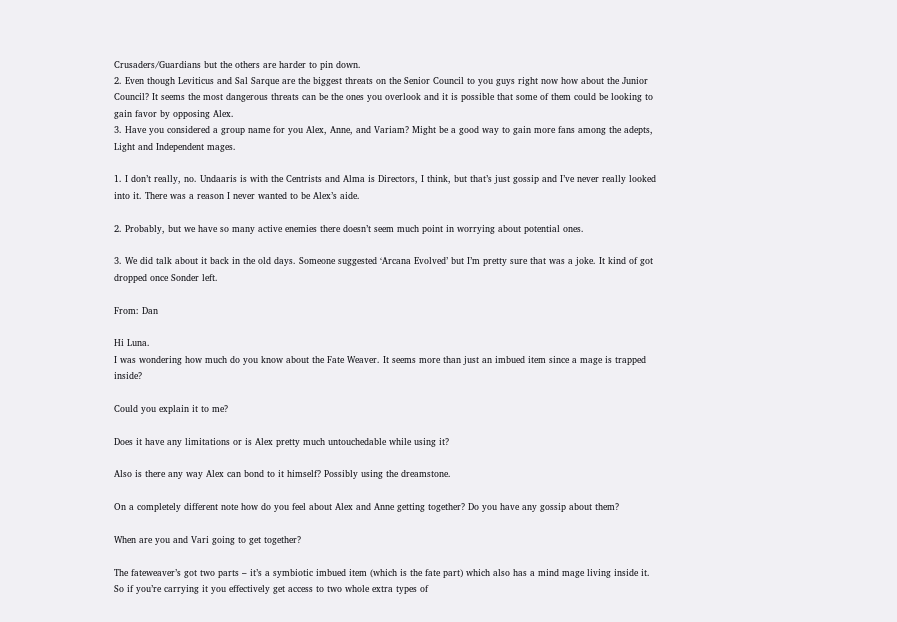Crusaders/Guardians but the others are harder to pin down.
2. Even though Leviticus and Sal Sarque are the biggest threats on the Senior Council to you guys right now how about the Junior Council? It seems the most dangerous threats can be the ones you overlook and it is possible that some of them could be looking to gain favor by opposing Alex.
3. Have you considered a group name for you Alex, Anne, and Variam? Might be a good way to gain more fans among the adepts, Light and Independent mages.

1. I don’t really, no. Undaaris is with the Centrists and Alma is Directors, I think, but that’s just gossip and I’ve never really looked into it. There was a reason I never wanted to be Alex’s aide.

2. Probably, but we have so many active enemies there doesn’t seem much point in worrying about potential ones.

3. We did talk about it back in the old days. Someone suggested ‘Arcana Evolved’ but I’m pretty sure that was a joke. It kind of got dropped once Sonder left.

From: Dan

Hi Luna.
I was wondering how much do you know about the Fate Weaver. It seems more than just an imbued item since a mage is trapped inside?

Could you explain it to me?

Does it have any limitations or is Alex pretty much untouchedable while using it?

Also is there any way Alex can bond to it himself? Possibly using the dreamstone.

On a completely different note how do you feel about Alex and Anne getting together? Do you have any gossip about them?

When are you and Vari going to get together?

The fateweaver’s got two parts – it’s a symbiotic imbued item (which is the fate part) which also has a mind mage living inside it. So if you’re carrying it you effectively get access to two whole extra types of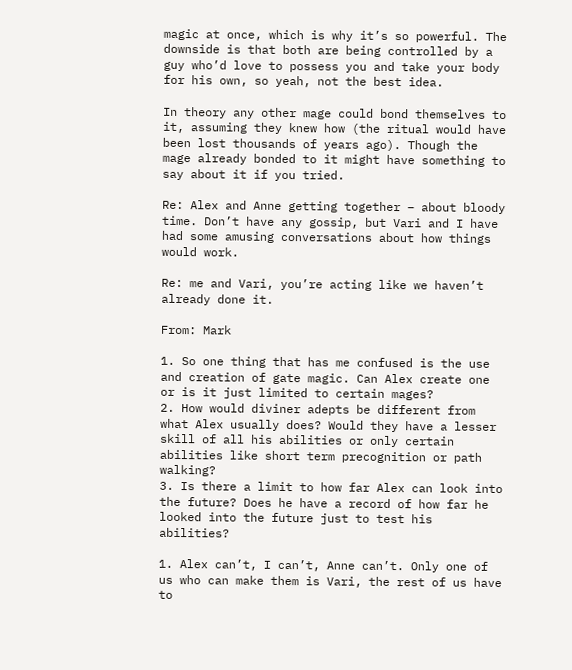magic at once, which is why it’s so powerful. The downside is that both are being controlled by a guy who’d love to possess you and take your body for his own, so yeah, not the best idea.

In theory any other mage could bond themselves to it, assuming they knew how (the ritual would have been lost thousands of years ago). Though the mage already bonded to it might have something to say about it if you tried.

Re: Alex and Anne getting together – about bloody time. Don’t have any gossip, but Vari and I have had some amusing conversations about how things would work.

Re: me and Vari, you’re acting like we haven’t already done it.

From: Mark

1. So one thing that has me confused is the use and creation of gate magic. Can Alex create one or is it just limited to certain mages?
2. How would diviner adepts be different from what Alex usually does? Would they have a lesser skill of all his abilities or only certain abilities like short term precognition or path walking?
3. Is there a limit to how far Alex can look into the future? Does he have a record of how far he looked into the future just to test his abilities?

1. Alex can’t, I can’t, Anne can’t. Only one of us who can make them is Vari, the rest of us have to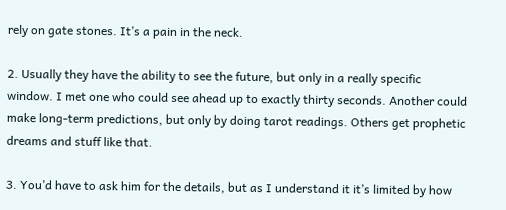rely on gate stones. It’s a pain in the neck.

2. Usually they have the ability to see the future, but only in a really specific window. I met one who could see ahead up to exactly thirty seconds. Another could make long-term predictions, but only by doing tarot readings. Others get prophetic dreams and stuff like that.

3. You’d have to ask him for the details, but as I understand it it’s limited by how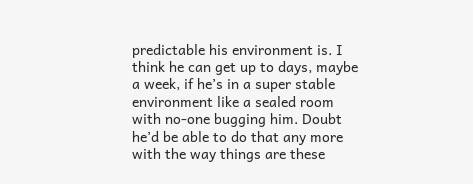predictable his environment is. I think he can get up to days, maybe a week, if he’s in a super stable environment like a sealed room with no-one bugging him. Doubt he’d be able to do that any more with the way things are these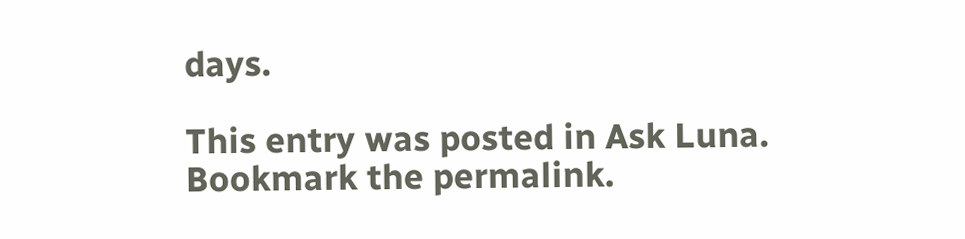days.

This entry was posted in Ask Luna. Bookmark the permalink.